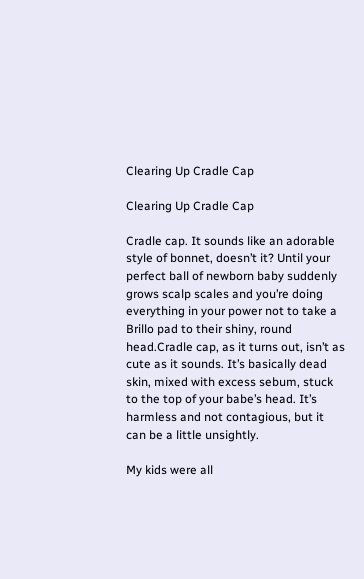Clearing Up Cradle Cap

Clearing Up Cradle Cap

Cradle cap. It sounds like an adorable style of bonnet, doesn’t it? Until your perfect ball of newborn baby suddenly grows scalp scales and you’re doing everything in your power not to take a Brillo pad to their shiny, round head.Cradle cap, as it turns out, isn’t as cute as it sounds. It’s basically dead skin, mixed with excess sebum, stuck to the top of your babe’s head. It’s harmless and not contagious, but it can be a little unsightly.

My kids were all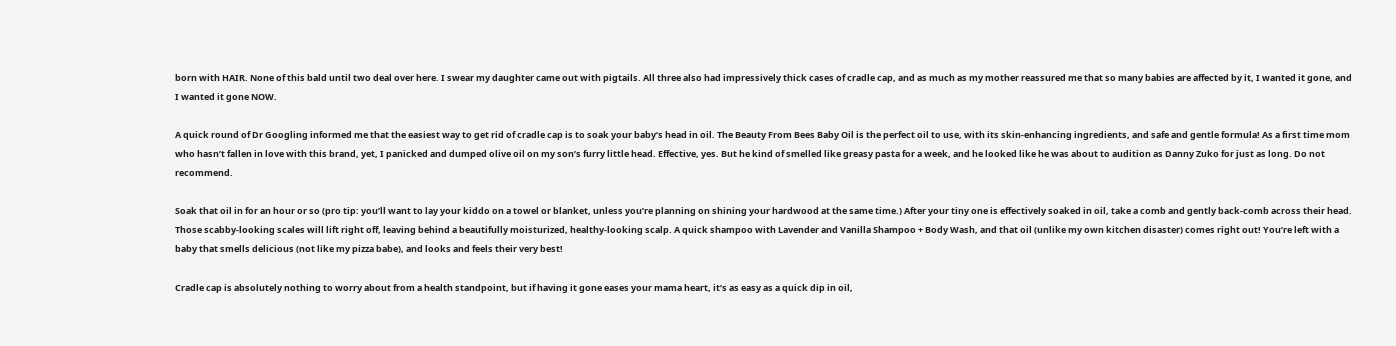born with HAIR. None of this bald until two deal over here. I swear my daughter came out with pigtails. All three also had impressively thick cases of cradle cap, and as much as my mother reassured me that so many babies are affected by it, I wanted it gone, and I wanted it gone NOW.

A quick round of Dr Googling informed me that the easiest way to get rid of cradle cap is to soak your baby’s head in oil. The Beauty From Bees Baby Oil is the perfect oil to use, with its skin-enhancing ingredients, and safe and gentle formula! As a first time mom who hasn’t fallen in love with this brand, yet, I panicked and dumped olive oil on my son’s furry little head. Effective, yes. But he kind of smelled like greasy pasta for a week, and he looked like he was about to audition as Danny Zuko for just as long. Do not recommend.

Soak that oil in for an hour or so (pro tip: you’ll want to lay your kiddo on a towel or blanket, unless you’re planning on shining your hardwood at the same time.) After your tiny one is effectively soaked in oil, take a comb and gently back-comb across their head. Those scabby-looking scales will lift right off, leaving behind a beautifully moisturized, healthy-looking scalp. A quick shampoo with Lavender and Vanilla Shampoo + Body Wash, and that oil (unlike my own kitchen disaster) comes right out! You’re left with a baby that smells delicious (not like my pizza babe), and looks and feels their very best!

Cradle cap is absolutely nothing to worry about from a health standpoint, but if having it gone eases your mama heart, it’s as easy as a quick dip in oil,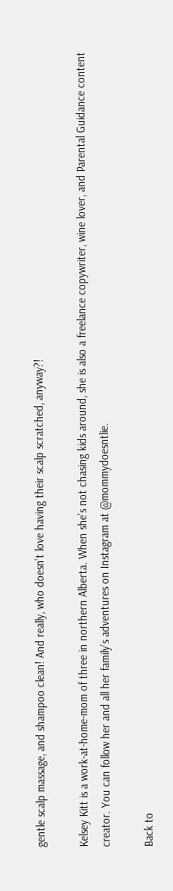gentle scalp massage, and shampoo clean! And really, who doesn’t love having their scalp scratched, anyway?!

Kelsey Kitt is a work-at-home-mom of three in northern Alberta. When she’s not chasing kids around, she is also a freelance copywriter, wine lover, and Parental Guidance content creator. You can follow her and all her family’s adventures on Instagram at @mommydoesntlie.

Back to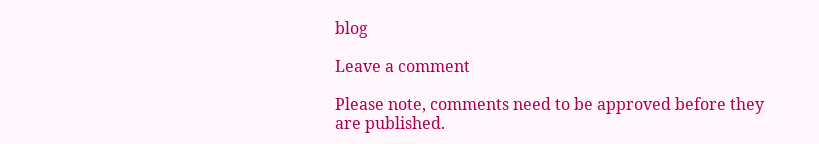blog

Leave a comment

Please note, comments need to be approved before they are published.